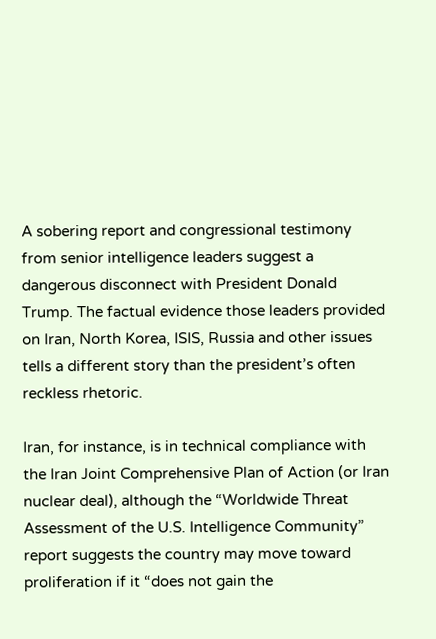A sobering report and congressional testimony from senior intelligence leaders suggest a dangerous disconnect with President Donald Trump. The factual evidence those leaders provided on Iran, North Korea, ISIS, Russia and other issues tells a different story than the president’s often reckless rhetoric.

Iran, for instance, is in technical compliance with the Iran Joint Comprehensive Plan of Action (or Iran nuclear deal), although the “Worldwide Threat Assessment of the U.S. Intelligence Community” report suggests the country may move toward proliferation if it “does not gain the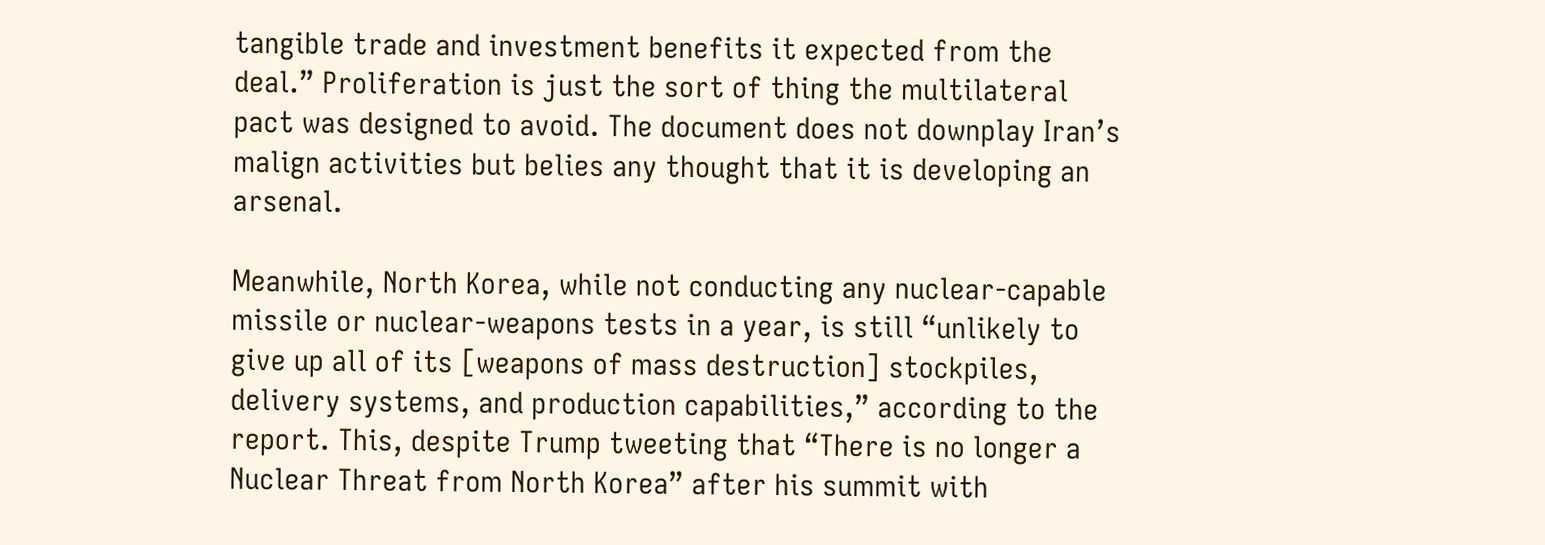tangible trade and investment benefits it expected from the deal.” Proliferation is just the sort of thing the multilateral pact was designed to avoid. The document does not downplay Iran’s malign activities but belies any thought that it is developing an arsenal.

Meanwhile, North Korea, while not conducting any nuclear-capable missile or nuclear-weapons tests in a year, is still “unlikely to give up all of its [weapons of mass destruction] stockpiles, delivery systems, and production capabilities,” according to the report. This, despite Trump tweeting that “There is no longer a Nuclear Threat from North Korea” after his summit with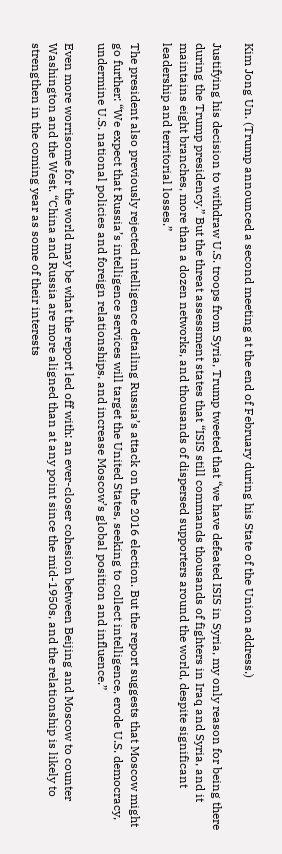Kim Jong Un. (Trump announced a second meeting at the end of February during his State of the Union address.)

Justifying his decision to withdraw U.S. troops from Syria, Trump tweeted that “we have defeated ISIS in Syria, my only reason for being there during the Trump presidency.” But the threat assessment states that “ISIS still commands thousands of fighters in Iraq and Syria, and it maintains eight branches, more than a dozen networks, and thousands of dispersed supporters around the world, despite significant leadership and territorial losses.”

The president also previously rejected intelligence detailing Russia’s attack on the 2016 election. But the report suggests that Moscow might go further: “We expect that Russia’s intelligence services will target the United States, seeking to collect intelligence, erode U.S. democracy, undermine U.S. national policies and foreign relationships, and increase Moscow’s global position and influence.”

Even more worrisome for the world may be what the report led off with: an ever-closer cohesion between Beijing and Moscow to counter Washington and the West. “China and Russia are more aligned than at any point since the mid-1950s, and the relationship is likely to strengthen in the coming year as some of their interests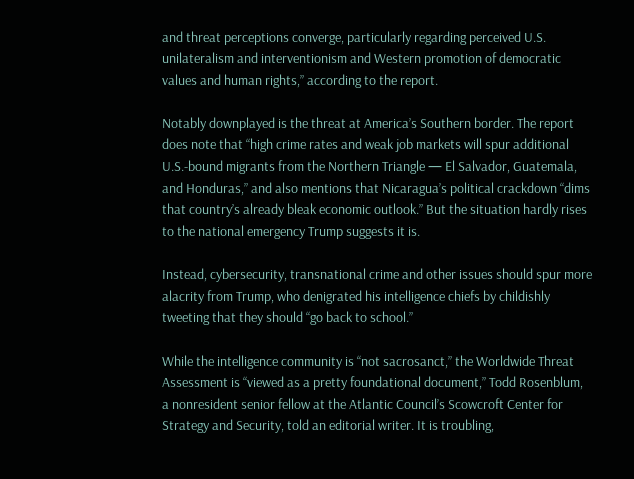and threat perceptions converge, particularly regarding perceived U.S. unilateralism and interventionism and Western promotion of democratic values and human rights,” according to the report.

Notably downplayed is the threat at America’s Southern border. The report does note that “high crime rates and weak job markets will spur additional U.S.-bound migrants from the Northern Triangle — El Salvador, Guatemala, and Honduras,” and also mentions that Nicaragua’s political crackdown “dims that country’s already bleak economic outlook.” But the situation hardly rises to the national emergency Trump suggests it is.

Instead, cybersecurity, transnational crime and other issues should spur more alacrity from Trump, who denigrated his intelligence chiefs by childishly tweeting that they should “go back to school.”

While the intelligence community is “not sacrosanct,” the Worldwide Threat Assessment is “viewed as a pretty foundational document,” Todd Rosenblum, a nonresident senior fellow at the Atlantic Council’s Scowcroft Center for Strategy and Security, told an editorial writer. It is troubling,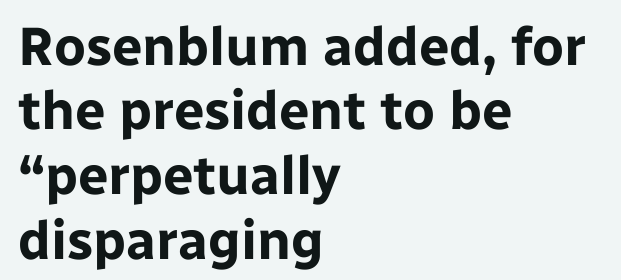Rosenblum added, for the president to be “perpetually disparaging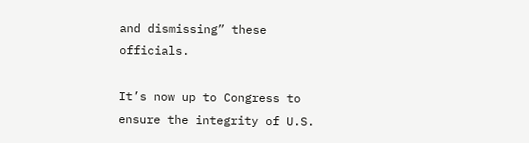and dismissing” these officials.

It’s now up to Congress to ensure the integrity of U.S.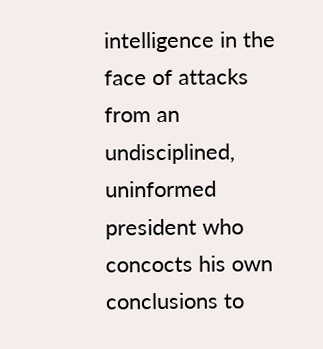intelligence in the face of attacks from an undisciplined, uninformed president who concocts his own conclusions to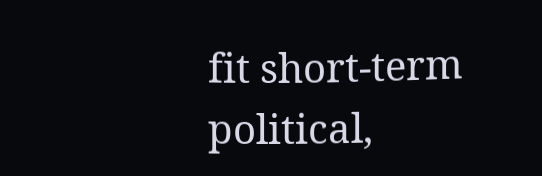fit short-term political,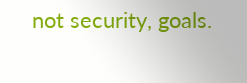not security, goals.